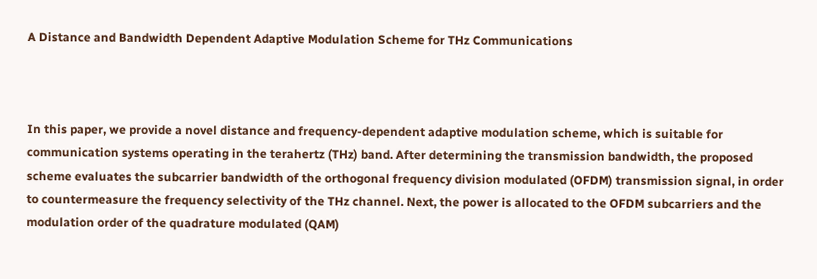A Distance and Bandwidth Dependent Adaptive Modulation Scheme for THz Communications



In this paper, we provide a novel distance and frequency-dependent adaptive modulation scheme, which is suitable for communication systems operating in the terahertz (THz) band. After determining the transmission bandwidth, the proposed scheme evaluates the subcarrier bandwidth of the orthogonal frequency division modulated (OFDM) transmission signal, in order to countermeasure the frequency selectivity of the THz channel. Next, the power is allocated to the OFDM subcarriers and the modulation order of the quadrature modulated (QAM)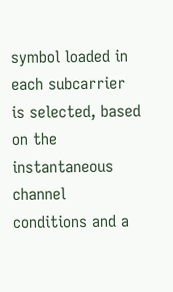symbol loaded in each subcarrier is selected, based on the instantaneous channel conditions and a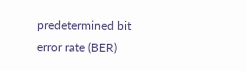predetermined bit error rate (BER)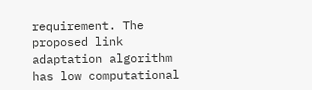requirement. The proposed link adaptation algorithm has low computational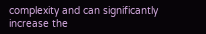complexity and can significantly increase the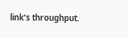link’s throughput.